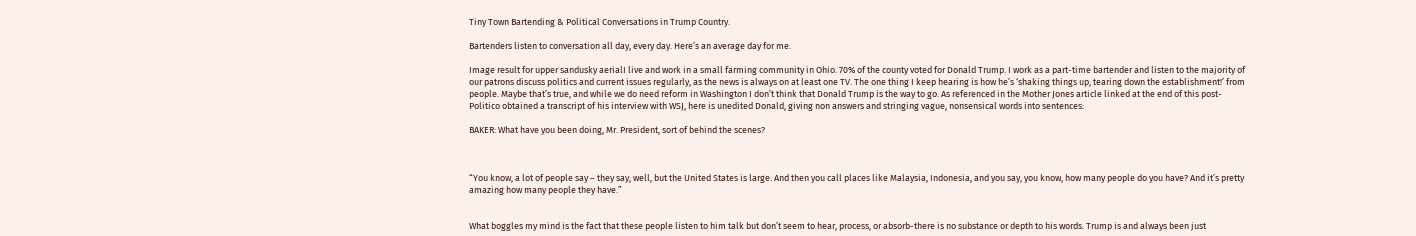Tiny Town Bartending & Political Conversations in Trump Country.

Bartenders listen to conversation all day, every day. Here’s an average day for me.

Image result for upper sandusky aerialI live and work in a small farming community in Ohio. 70% of the county voted for Donald Trump. I work as a part-time bartender and listen to the majority of our patrons discuss politics and current issues regularly, as the news is always on at least one TV. The one thing I keep hearing is how he’s ‘shaking things up, tearing down the establishment!’ from people. Maybe that’s true, and while we do need reform in Washington I don’t think that Donald Trump is the way to go. As referenced in the Mother Jones article linked at the end of this post- Politico obtained a transcript of his interview with WSJ, here is unedited Donald, giving non answers and stringing vague, nonsensical words into sentences:

BAKER: What have you been doing, Mr. President, sort of behind the scenes?



“You know, a lot of people say – they say, well, but the United States is large. And then you call places like Malaysia, Indonesia, and you say, you know, how many people do you have? And it’s pretty amazing how many people they have.”


What boggles my mind is the fact that these people listen to him talk but don’t seem to hear, process, or absorb-there is no substance or depth to his words. Trump is and always been just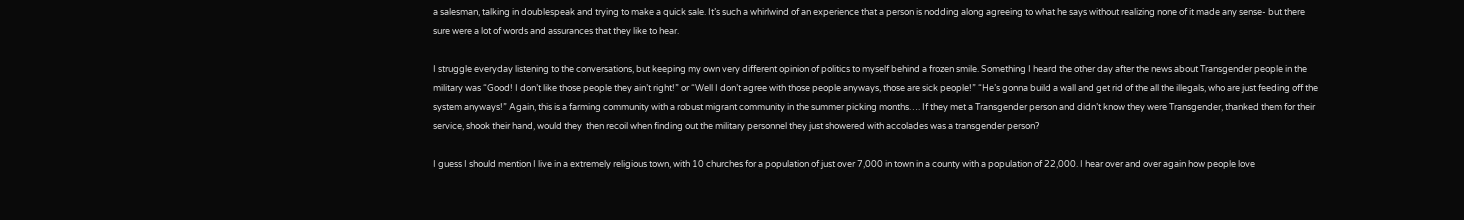a salesman, talking in doublespeak and trying to make a quick sale. It’s such a whirlwind of an experience that a person is nodding along agreeing to what he says without realizing none of it made any sense- but there sure were a lot of words and assurances that they like to hear.

I struggle everyday listening to the conversations, but keeping my own very different opinion of politics to myself behind a frozen smile. Something I heard the other day after the news about Transgender people in the military was “Good! I don’t like those people they ain’t right!” or “Well I don’t agree with those people anyways, those are sick people!” “He’s gonna build a wall and get rid of the all the illegals, who are just feeding off the system anyways!” Again, this is a farming community with a robust migrant community in the summer picking months…. If they met a Transgender person and didn’t know they were Transgender, thanked them for their service, shook their hand, would they  then recoil when finding out the military personnel they just showered with accolades was a transgender person?

I guess I should mention I live in a extremely religious town, with 10 churches for a population of just over 7,000 in town in a county with a population of 22,000. I hear over and over again how people love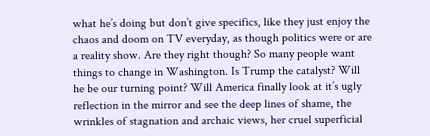what he’s doing but don’t give specifics, like they just enjoy the chaos and doom on TV everyday, as though politics were or are a reality show. Are they right though? So many people want things to change in Washington. Is Trump the catalyst? Will he be our turning point? Will America finally look at it’s ugly reflection in the mirror and see the deep lines of shame, the wrinkles of stagnation and archaic views, her cruel superficial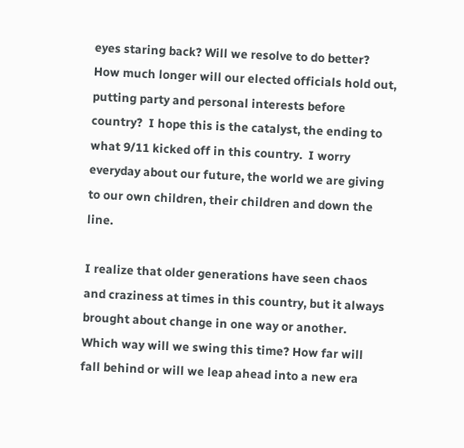eyes staring back? Will we resolve to do better?   How much longer will our elected officials hold out, putting party and personal interests before country?  I hope this is the catalyst, the ending to what 9/11 kicked off in this country.  I worry everyday about our future, the world we are giving to our own children, their children and down the line.

I realize that older generations have seen chaos and craziness at times in this country, but it always brought about change in one way or another. Which way will we swing this time? How far will fall behind or will we leap ahead into a new era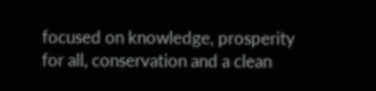focused on knowledge, prosperity for all, conservation and a clean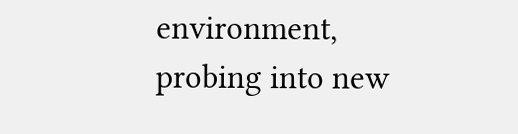environment, probing into new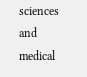sciences and medical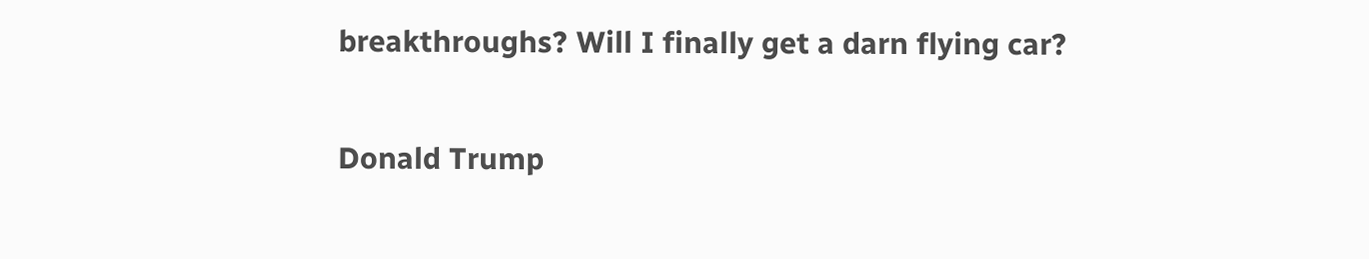breakthroughs? Will I finally get a darn flying car?


Donald Trump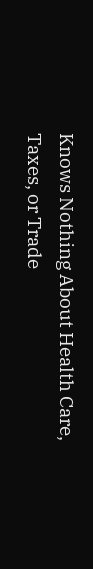Knows Nothing About Health Care, Taxes, or Trade